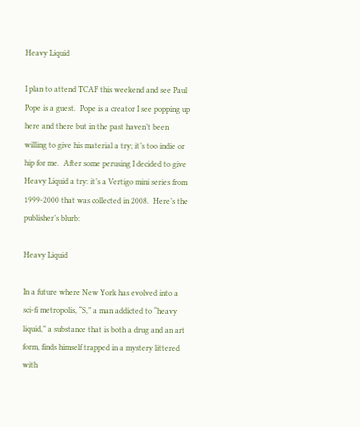Heavy Liquid

I plan to attend TCAF this weekend and see Paul Pope is a guest.  Pope is a creator I see popping up here and there but in the past haven’t been willing to give his material a try; it’s too indie or hip for me.  After some perusing I decided to give Heavy Liquid a try: it’s a Vertigo mini series from 1999-2000 that was collected in 2008.  Here’s the publisher’s blurb:

Heavy Liquid

In a future where New York has evolved into a sci-fi metropolis, “S,” a man addicted to “heavy liquid,” a substance that is both a drug and an art form, finds himself trapped in a mystery littered with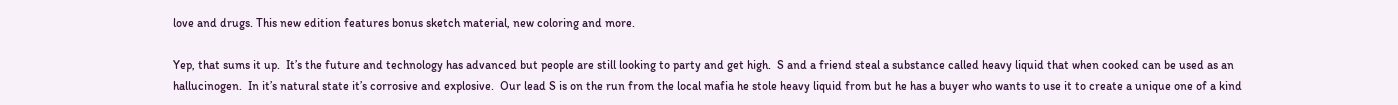love and drugs. This new edition features bonus sketch material, new coloring and more.

Yep, that sums it up.  It’s the future and technology has advanced but people are still looking to party and get high.  S and a friend steal a substance called heavy liquid that when cooked can be used as an hallucinogen.  In it’s natural state it’s corrosive and explosive.  Our lead S is on the run from the local mafia he stole heavy liquid from but he has a buyer who wants to use it to create a unique one of a kind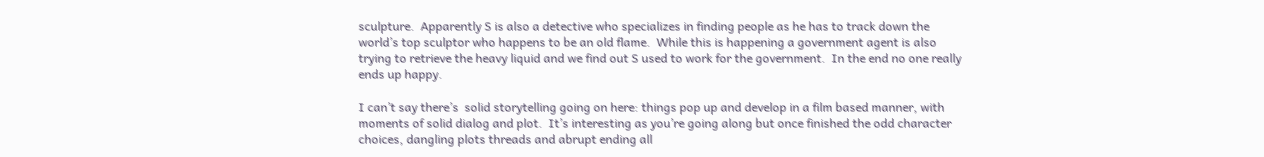sculpture.  Apparently S is also a detective who specializes in finding people as he has to track down the world’s top sculptor who happens to be an old flame.  While this is happening a government agent is also trying to retrieve the heavy liquid and we find out S used to work for the government.  In the end no one really ends up happy.

I can’t say there’s  solid storytelling going on here: things pop up and develop in a film based manner, with moments of solid dialog and plot.  It’s interesting as you’re going along but once finished the odd character choices, dangling plots threads and abrupt ending all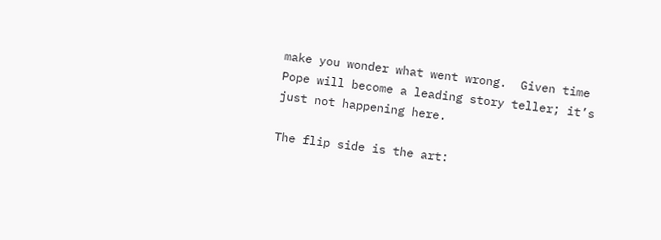make you wonder what went wrong.  Given time Pope will become a leading story teller; it’s just not happening here.

The flip side is the art: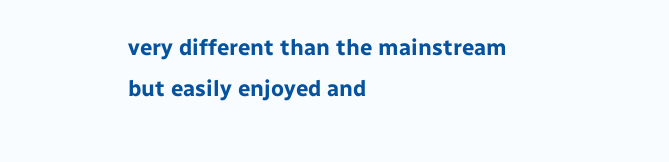very different than the mainstream but easily enjoyed and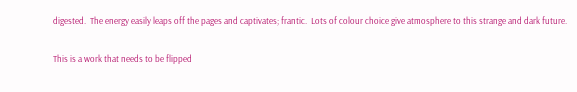digested.  The energy easily leaps off the pages and captivates; frantic.  Lots of colour choice give atmosphere to this strange and dark future.

This is a work that needs to be flipped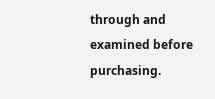through and examined before purchasing.